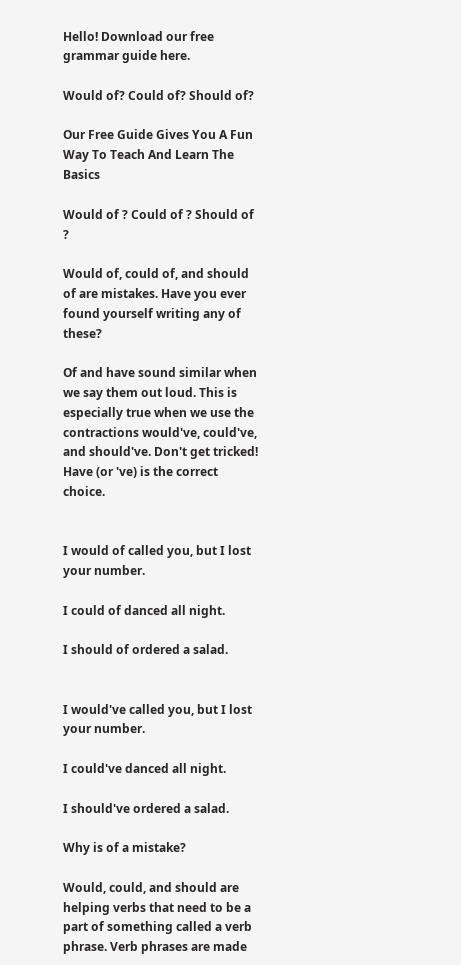Hello! Download our free grammar guide here.

Would of? Could of? Should of?

Our Free Guide Gives You A Fun Way To Teach And Learn The Basics

Would of ? Could of ? Should of ?

Would of, could of, and should of are mistakes. Have you ever found yourself writing any of these?

Of and have sound similar when we say them out loud. This is especially true when we use the contractions would've, could've, and should've. Don't get tricked! Have (or 've) is the correct choice.


I would of called you, but I lost your number.

I could of danced all night.

I should of ordered a salad.


I would've called you, but I lost your number.

I could've danced all night.

I should've ordered a salad.

Why is of a mistake?

Would, could, and should are helping verbs that need to be a part of something called a verb phrase. Verb phrases are made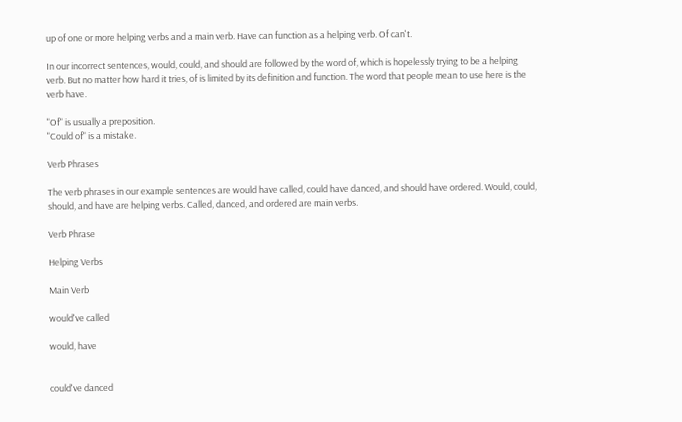up of one or more helping verbs and a main verb. Have can function as a helping verb. Of can't.

In our incorrect sentences, would, could, and should are followed by the word of, which is hopelessly trying to be a helping verb. But no matter how hard it tries, of is limited by its definition and function. The word that people mean to use here is the verb have.

"Of" is usually a preposition.
"Could of" is a mistake.

Verb Phrases

The verb phrases in our example sentences are would have called, could have danced, and should have ordered. Would, could, should, and have are helping verbs. Called, danced, and ordered are main verbs.

Verb Phrase

Helping Verbs

Main Verb

would've called

would, have


could've danced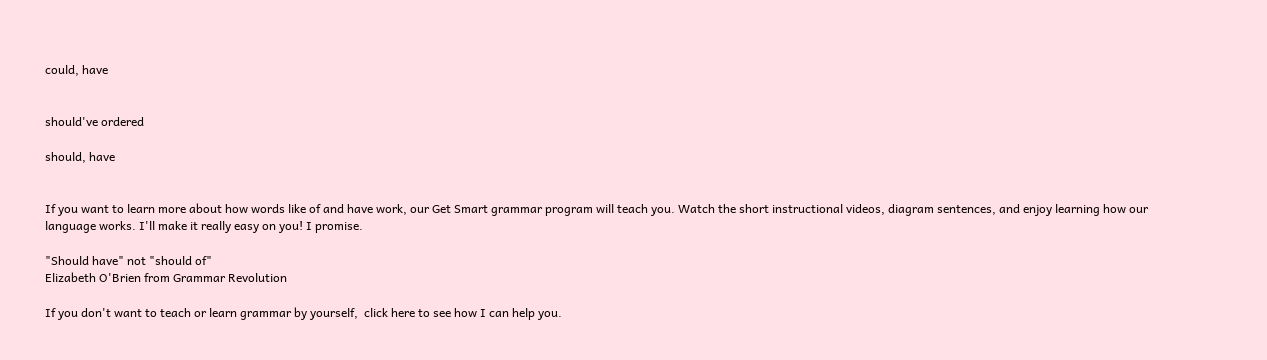could, have


should've ordered

should, have


If you want to learn more about how words like of and have work, our Get Smart grammar program will teach you. Watch the short instructional videos, diagram sentences, and enjoy learning how our language works. I'll make it really easy on you! I promise.

"Should have" not "should of"
Elizabeth O'Brien from Grammar Revolution

If you don't want to teach or learn grammar by yourself,  click here to see how I can help you.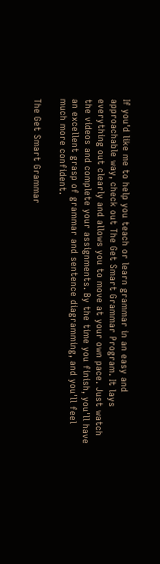If you'd like me to help you teach or learn grammar in an easy and approachable way, check out The Get Smart Grammar Program. It lays everything out clearly and allows you to move at your own pace. Just watch the videos and complete your assignments. By the time you finish, you'll have an excellent grasp of grammar and sentence diagramming, and you'll feel much more confident.

The Get Smart Grammar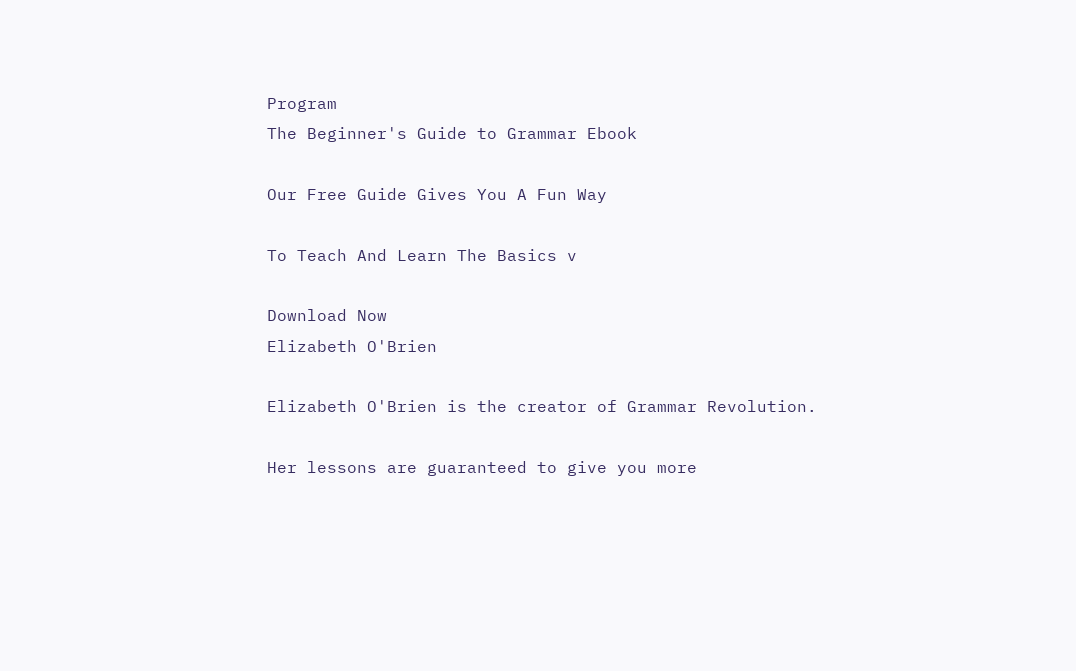Program
The Beginner's Guide to Grammar Ebook

Our Free Guide Gives You A Fun Way

To Teach And Learn The Basics v

Download Now
Elizabeth O'Brien

Elizabeth O'Brien is the creator of Grammar Revolution.

Her lessons are guaranteed to give you more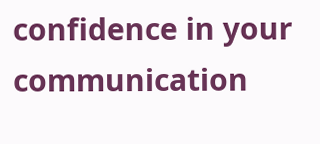confidence in your communication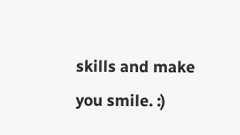skills and make you smile. :)